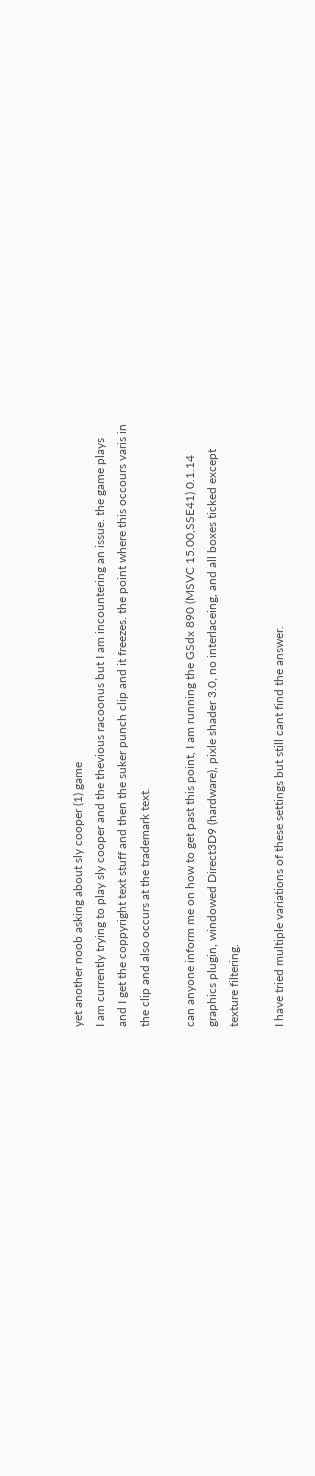yet another noob asking about sly cooper (1) game
I am currently trying to play sly cooper and the thevious racoonus but I am incountering an issue. the game plays and I get the coppyright text stuff and then the suker punch clip and it freezes. the point where this occours varis in the clip and also occurs at the trademark text.

can anyone inform me on how to get past this point, I am running the GSdx 890 (MSVC 15.00,SSE41) 0.1.14 graphics plugin, windowed Direct3D9 (hardware), pixle shader 3.0, no interlaceing, and all boxes ticked except texture filtering.

I have tried multiple variations of these settings but still cant find the answer.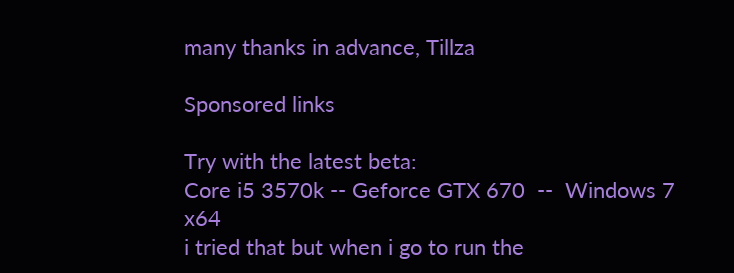many thanks in advance, Tillza

Sponsored links

Try with the latest beta:
Core i5 3570k -- Geforce GTX 670  --  Windows 7 x64
i tried that but when i go to run the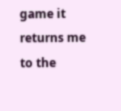game it returns me to the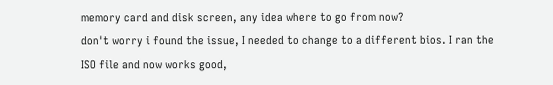memory card and disk screen, any idea where to go from now?
don't worry i found the issue, I needed to change to a different bios. I ran the ISO file and now works good,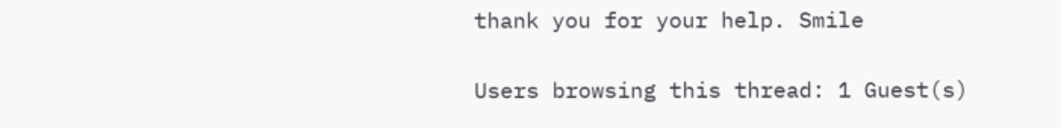thank you for your help. Smile

Users browsing this thread: 1 Guest(s)